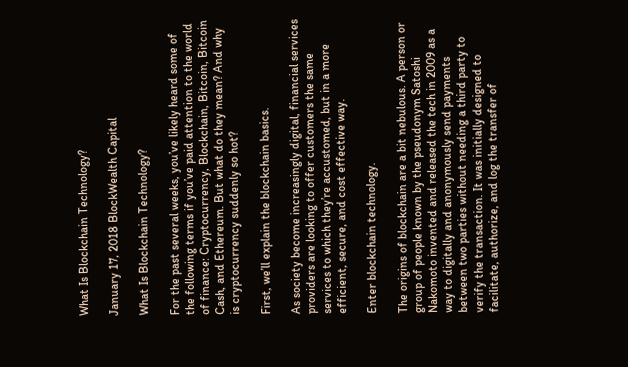What Is Blockchain Technology?

January 17, 2018 BlockWealth Capital

What Is Blockchain Technology?

For the past several weeks, you’ve likely heard some of the following terms if you’ve paid attention to the world of finance: Cryptocurrency, Blockchain, Bitcoin, Bitcoin Cash, and Ethereum. But what do they mean? And why is cryptocurrency suddenly so hot?

First, we’ll explain the blockchain basics.

As society become increasingly digital, financial services providers are looking to offer customers the same services to which they’re accustomed, but in a more efficient, secure, and cost effective way.

Enter blockchain technology.

The origins of blockchain are a bit nebulous. A person or group of people known by the pseudonym Satoshi Nakomoto invented and released the tech in 2009 as a way to digitally and anonymously send payments between two parties without needing a third party to verify the transaction. It was initially designed to facilitate, authorize, and log the transfer of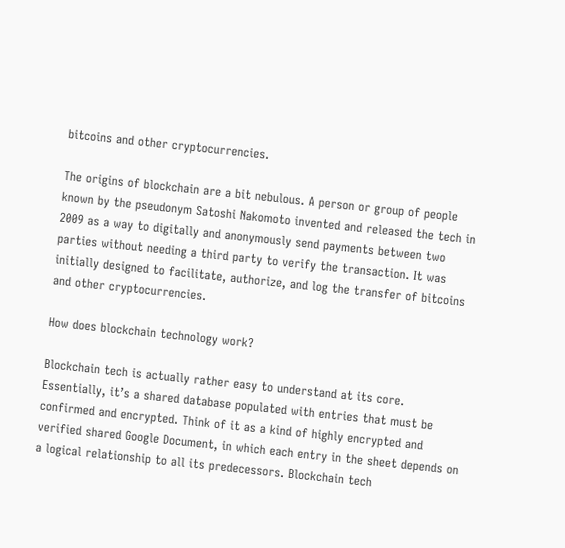bitcoins and other cryptocurrencies.

The origins of blockchain are a bit nebulous. A person or group of people known by the pseudonym Satoshi Nakomoto invented and released the tech in 2009 as a way to digitally and anonymously send payments between two parties without needing a third party to verify the transaction. It was initially designed to facilitate, authorize, and log the transfer of bitcoins and other cryptocurrencies.

How does blockchain technology work?

Blockchain tech is actually rather easy to understand at its core. Essentially, it’s a shared database populated with entries that must be confirmed and encrypted. Think of it as a kind of highly encrypted and verified shared Google Document, in which each entry in the sheet depends on a logical relationship to all its predecessors. Blockchain tech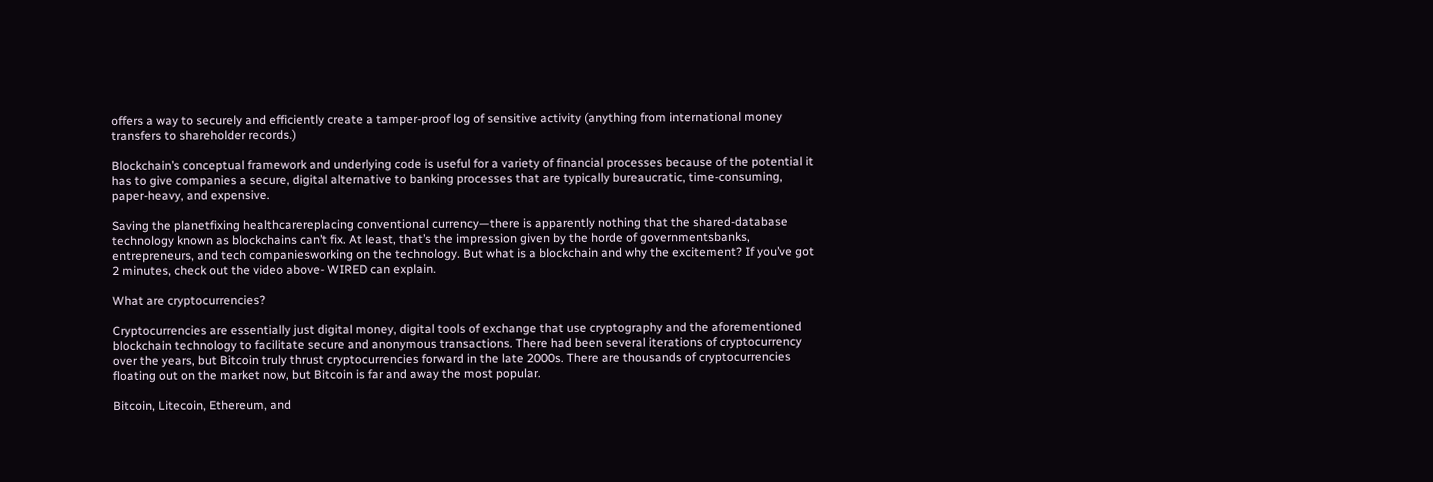offers a way to securely and efficiently create a tamper-proof log of sensitive activity (anything from international money transfers to shareholder records.)

Blockchain’s conceptual framework and underlying code is useful for a variety of financial processes because of the potential it has to give companies a secure, digital alternative to banking processes that are typically bureaucratic, time-consuming, paper-heavy, and expensive.

Saving the planetfixing healthcarereplacing conventional currency—there is apparently nothing that the shared-database technology known as blockchains can’t fix. At least, that’s the impression given by the horde of governmentsbanks, entrepreneurs, and tech companiesworking on the technology. But what is a blockchain and why the excitement? If you’ve got 2 minutes, check out the video above- WIRED can explain.

What are cryptocurrencies?

Cryptocurrencies are essentially just digital money, digital tools of exchange that use cryptography and the aforementioned blockchain technology to facilitate secure and anonymous transactions. There had been several iterations of cryptocurrency over the years, but Bitcoin truly thrust cryptocurrencies forward in the late 2000s. There are thousands of cryptocurrencies floating out on the market now, but Bitcoin is far and away the most popular.

Bitcoin, Litecoin, Ethereum, and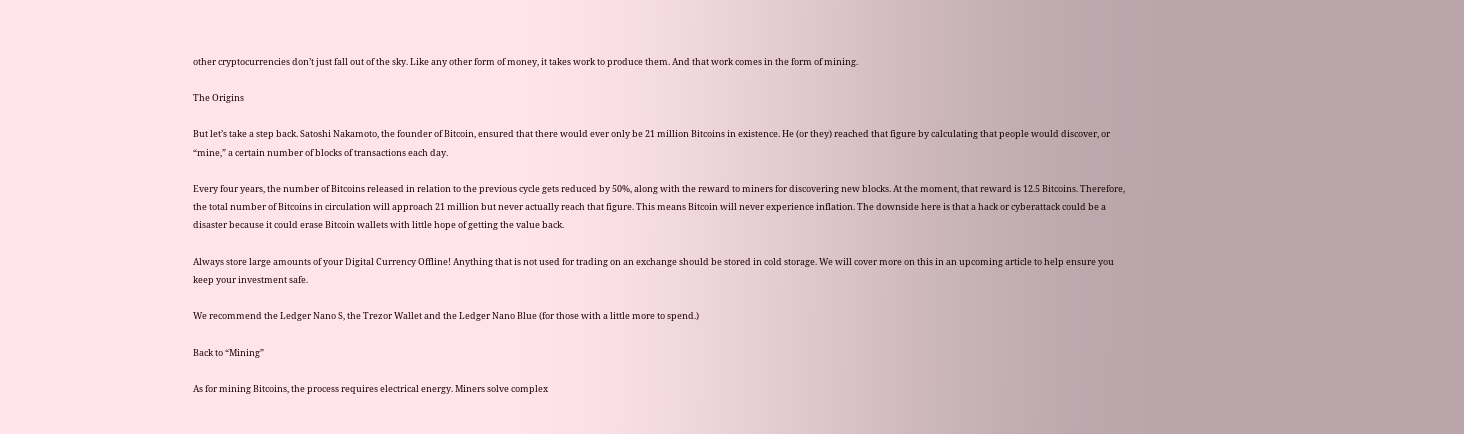other cryptocurrencies don’t just fall out of the sky. Like any other form of money, it takes work to produce them. And that work comes in the form of mining.

The Origins

But let’s take a step back. Satoshi Nakamoto, the founder of Bitcoin, ensured that there would ever only be 21 million Bitcoins in existence. He (or they) reached that figure by calculating that people would discover, or “mine,” a certain number of blocks of transactions each day.

Every four years, the number of Bitcoins released in relation to the previous cycle gets reduced by 50%, along with the reward to miners for discovering new blocks. At the moment, that reward is 12.5 Bitcoins. Therefore, the total number of Bitcoins in circulation will approach 21 million but never actually reach that figure. This means Bitcoin will never experience inflation. The downside here is that a hack or cyberattack could be a disaster because it could erase Bitcoin wallets with little hope of getting the value back.

Always store large amounts of your Digital Currency Offline! Anything that is not used for trading on an exchange should be stored in cold storage. We will cover more on this in an upcoming article to help ensure you keep your investment safe.

We recommend the Ledger Nano S, the Trezor Wallet and the Ledger Nano Blue (for those with a little more to spend.)

Back to “Mining”

As for mining Bitcoins, the process requires electrical energy. Miners solve complex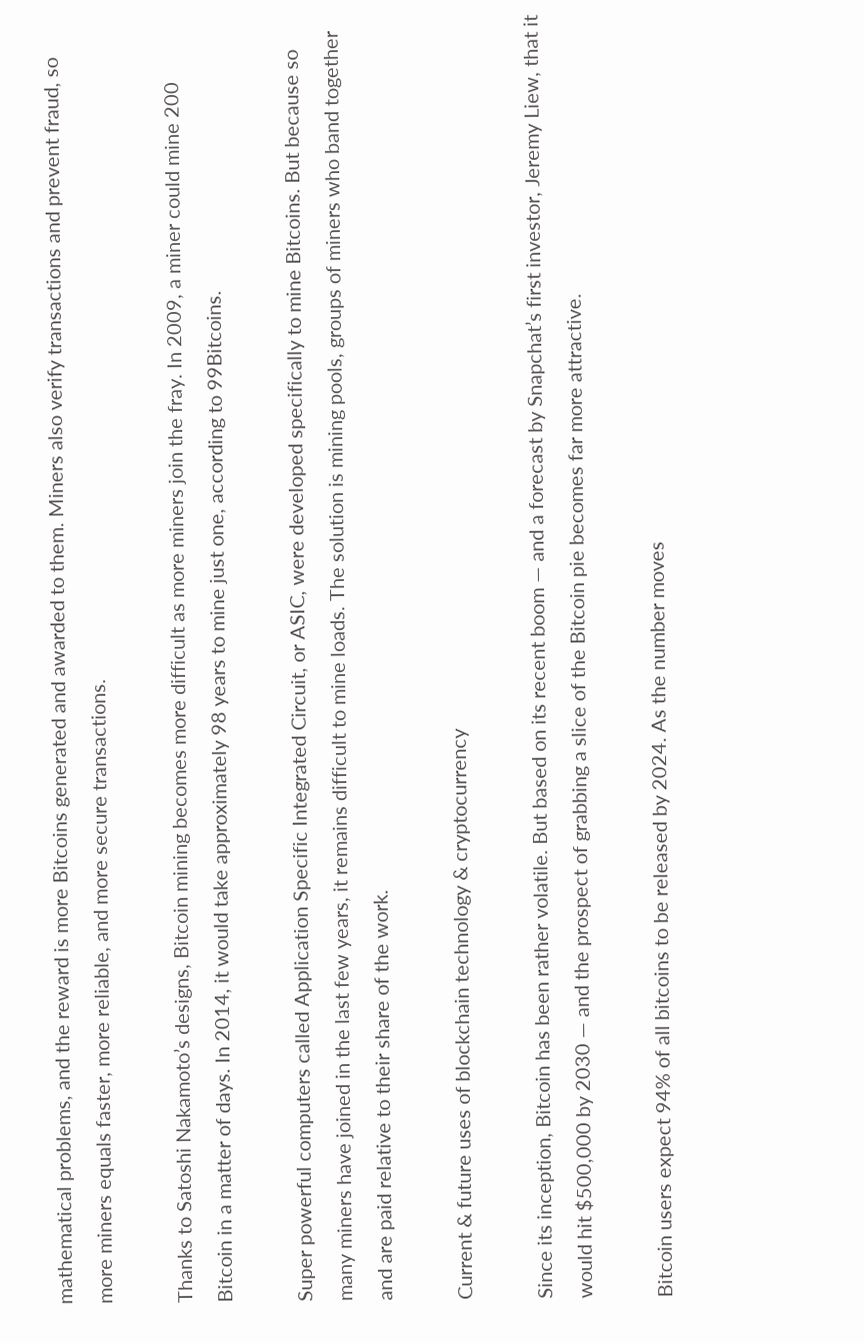mathematical problems, and the reward is more Bitcoins generated and awarded to them. Miners also verify transactions and prevent fraud, so more miners equals faster, more reliable, and more secure transactions.

Thanks to Satoshi Nakamoto’s designs, Bitcoin mining becomes more difficult as more miners join the fray. In 2009, a miner could mine 200 Bitcoin in a matter of days. In 2014, it would take approximately 98 years to mine just one, according to 99Bitcoins.

Super powerful computers called Application Specific Integrated Circuit, or ASIC, were developed specifically to mine Bitcoins. But because so many miners have joined in the last few years, it remains difficult to mine loads. The solution is mining pools, groups of miners who band together and are paid relative to their share of the work.

Current & future uses of blockchain technology & cryptocurrency

Since its inception, Bitcoin has been rather volatile. But based on its recent boom — and a forecast by Snapchat’s first investor, Jeremy Liew, that it would hit $500,000 by 2030 — and the prospect of grabbing a slice of the Bitcoin pie becomes far more attractive.

Bitcoin users expect 94% of all bitcoins to be released by 2024. As the number moves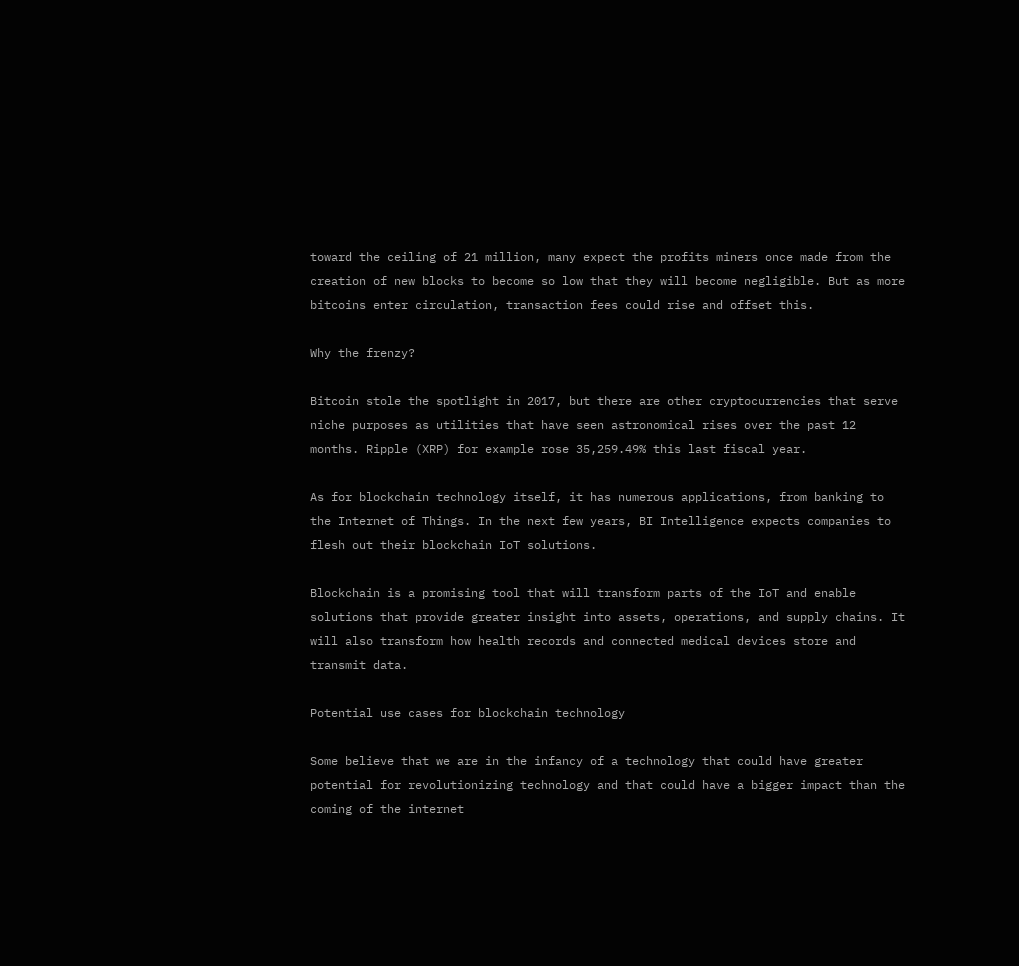toward the ceiling of 21 million, many expect the profits miners once made from the creation of new blocks to become so low that they will become negligible. But as more bitcoins enter circulation, transaction fees could rise and offset this.

Why the frenzy?

Bitcoin stole the spotlight in 2017, but there are other cryptocurrencies that serve niche purposes as utilities that have seen astronomical rises over the past 12 months. Ripple (XRP) for example rose 35,259.49% this last fiscal year.

As for blockchain technology itself, it has numerous applications, from banking to the Internet of Things. In the next few years, BI Intelligence expects companies to flesh out their blockchain IoT solutions.

Blockchain is a promising tool that will transform parts of the IoT and enable solutions that provide greater insight into assets, operations, and supply chains. It will also transform how health records and connected medical devices store and transmit data.

Potential use cases for blockchain technology

Some believe that we are in the infancy of a technology that could have greater potential for revolutionizing technology and that could have a bigger impact than the coming of the internet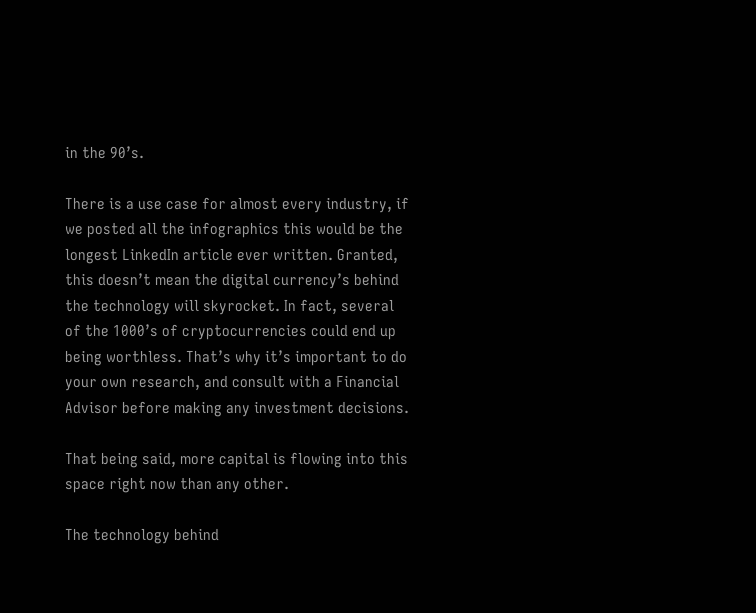in the 90’s.

There is a use case for almost every industry, if we posted all the infographics this would be the longest LinkedIn article ever written. Granted, this doesn’t mean the digital currency’s behind the technology will skyrocket. In fact, several of the 1000’s of cryptocurrencies could end up being worthless. That’s why it’s important to do your own research, and consult with a Financial Advisor before making any investment decisions.

That being said, more capital is flowing into this space right now than any other.

The technology behind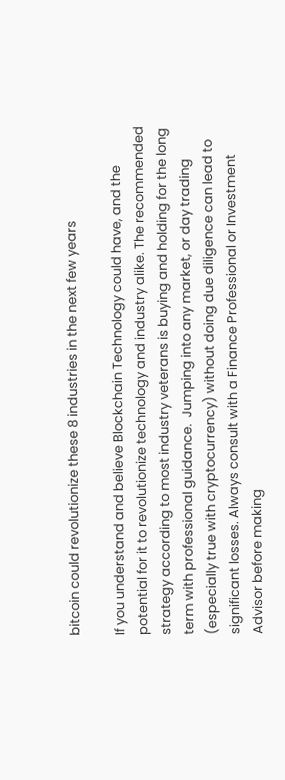bitcoin could revolutionize these 8 industries in the next few years

If you understand and believe Blockchain Technology could have, and the potential for it to revolutionize technology and industry alike. The recommended strategy according to most industry veterans is buying and holding for the long term with professional guidance.  Jumping into any market, or day trading (especially true with cryptocurrency) without doing due diligence can lead to significant losses. Always consult with a Finance Professional or Investment Advisor before making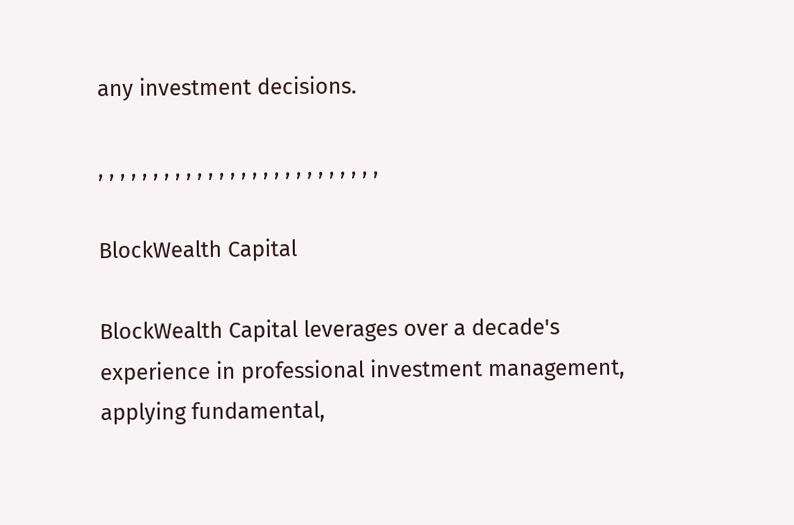any investment decisions.

, , , , , , , , , , , , , , , , , , , , , , , , , ,

BlockWealth Capital

BlockWealth Capital leverages over a decade's experience in professional investment management, applying fundamental,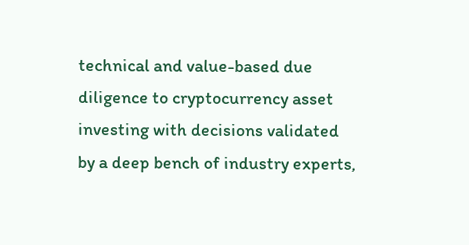technical and value-based due diligence to cryptocurrency asset investing with decisions validated by a deep bench of industry experts,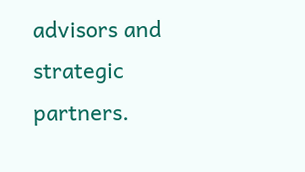advisors and strategic partners.